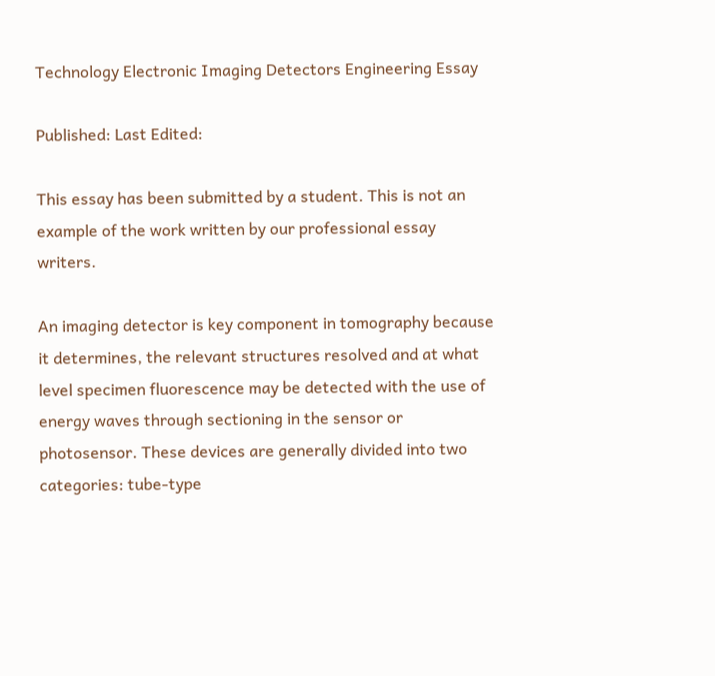Technology Electronic Imaging Detectors Engineering Essay

Published: Last Edited:

This essay has been submitted by a student. This is not an example of the work written by our professional essay writers.

An imaging detector is key component in tomography because it determines, the relevant structures resolved and at what level specimen fluorescence may be detected with the use of energy waves through sectioning in the sensor or photosensor. These devices are generally divided into two categories: tube-type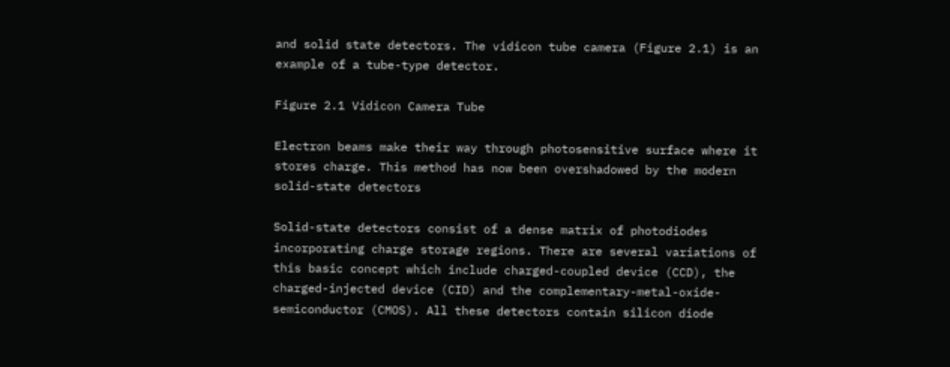and solid state detectors. The vidicon tube camera (Figure 2.1) is an example of a tube-type detector.

Figure 2.1 Vidicon Camera Tube

Electron beams make their way through photosensitive surface where it stores charge. This method has now been overshadowed by the modern solid-state detectors

Solid-state detectors consist of a dense matrix of photodiodes incorporating charge storage regions. There are several variations of this basic concept which include charged-coupled device (CCD), the charged-injected device (CID) and the complementary-metal-oxide-semiconductor (CMOS). All these detectors contain silicon diode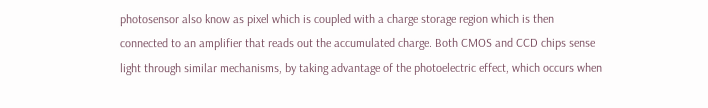photosensor also know as pixel which is coupled with a charge storage region which is then connected to an amplifier that reads out the accumulated charge. Both CMOS and CCD chips sense light through similar mechanisms, by taking advantage of the photoelectric effect, which occurs when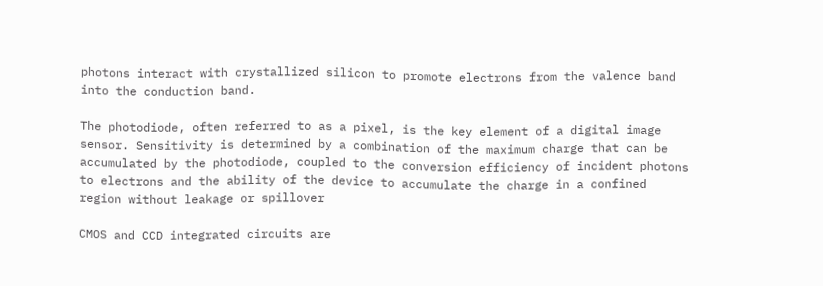photons interact with crystallized silicon to promote electrons from the valence band into the conduction band.

The photodiode, often referred to as a pixel, is the key element of a digital image sensor. Sensitivity is determined by a combination of the maximum charge that can be accumulated by the photodiode, coupled to the conversion efficiency of incident photons to electrons and the ability of the device to accumulate the charge in a confined region without leakage or spillover

CMOS and CCD integrated circuits are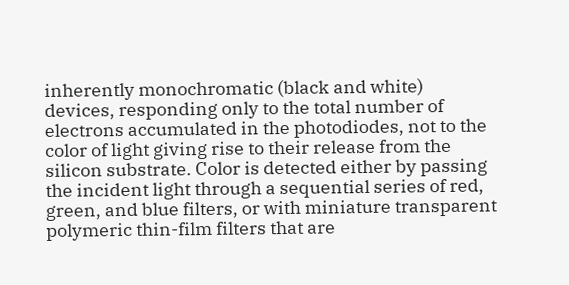inherently monochromatic (black and white) devices, responding only to the total number of electrons accumulated in the photodiodes, not to the color of light giving rise to their release from the silicon substrate. Color is detected either by passing the incident light through a sequential series of red, green, and blue filters, or with miniature transparent polymeric thin-film filters that are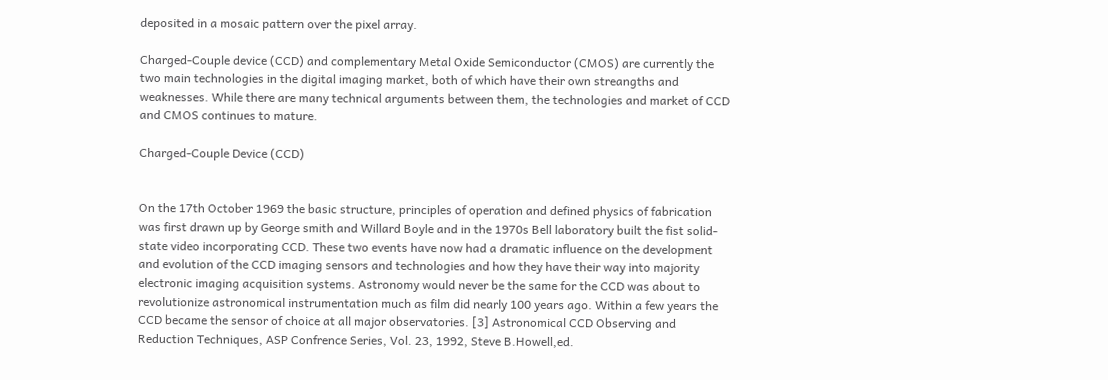deposited in a mosaic pattern over the pixel array.

Charged-Couple device (CCD) and complementary Metal Oxide Semiconductor (CMOS) are currently the two main technologies in the digital imaging market, both of which have their own streangths and weaknesses. While there are many technical arguments between them, the technologies and market of CCD and CMOS continues to mature.

Charged-Couple Device (CCD)


On the 17th October 1969 the basic structure, principles of operation and defined physics of fabrication was first drawn up by George smith and Willard Boyle and in the 1970s Bell laboratory built the fist solid-state video incorporating CCD. These two events have now had a dramatic influence on the development and evolution of the CCD imaging sensors and technologies and how they have their way into majority electronic imaging acquisition systems. Astronomy would never be the same for the CCD was about to revolutionize astronomical instrumentation much as film did nearly 100 years ago. Within a few years the CCD became the sensor of choice at all major observatories. [3] Astronomical CCD Observing and Reduction Techniques, ASP Confrence Series, Vol. 23, 1992, Steve B.Howell,ed.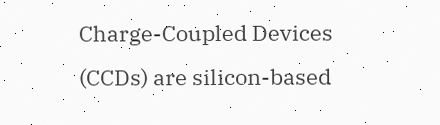Charge-Coupled Devices (CCDs) are silicon-based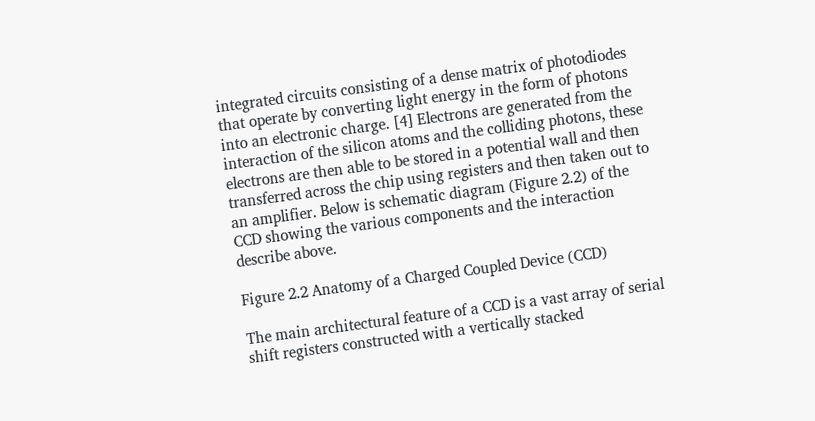integrated circuits consisting of a dense matrix of photodiodes that operate by converting light energy in the form of photons into an electronic charge. [4] Electrons are generated from the interaction of the silicon atoms and the colliding photons, these electrons are then able to be stored in a potential wall and then transferred across the chip using registers and then taken out to an amplifier. Below is schematic diagram (Figure 2.2) of the CCD showing the various components and the interaction describe above.

Figure 2.2 Anatomy of a Charged Coupled Device (CCD)

The main architectural feature of a CCD is a vast array of serial shift registers constructed with a vertically stacked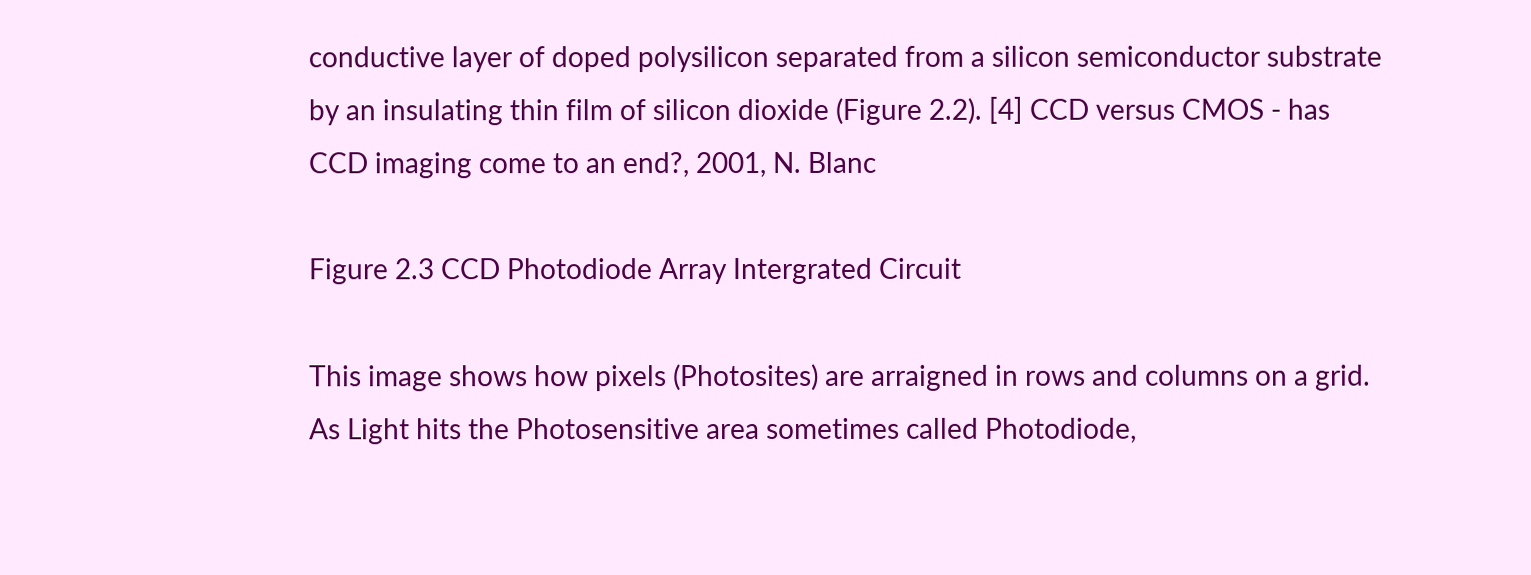conductive layer of doped polysilicon separated from a silicon semiconductor substrate by an insulating thin film of silicon dioxide (Figure 2.2). [4] CCD versus CMOS - has CCD imaging come to an end?, 2001, N. Blanc

Figure 2.3 CCD Photodiode Array Intergrated Circuit

This image shows how pixels (Photosites) are arraigned in rows and columns on a grid. As Light hits the Photosensitive area sometimes called Photodiode,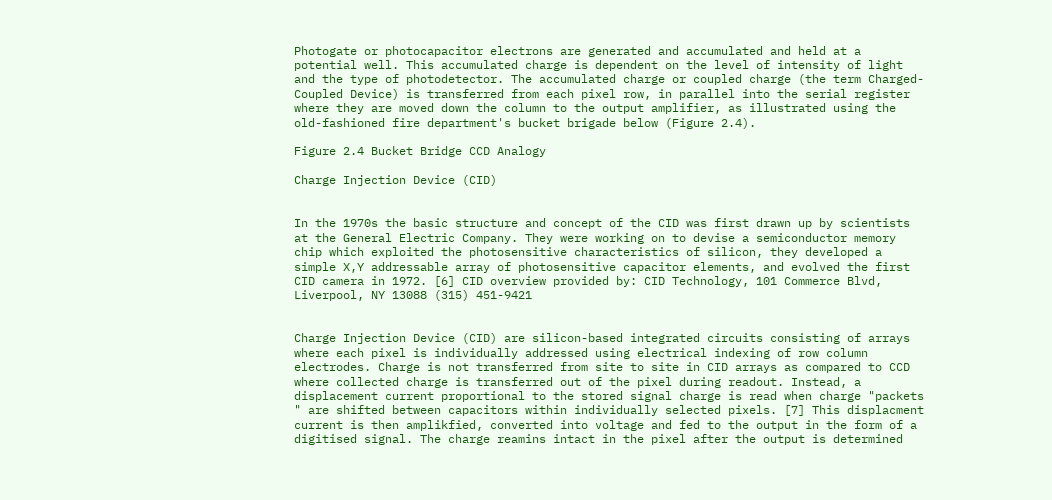Photogate or photocapacitor electrons are generated and accumulated and held at a potential well. This accumulated charge is dependent on the level of intensity of light and the type of photodetector. The accumulated charge or coupled charge (the term Charged-Coupled Device) is transferred from each pixel row, in parallel into the serial register where they are moved down the column to the output amplifier, as illustrated using the old-fashioned fire department's bucket brigade below (Figure 2.4).

Figure 2.4 Bucket Bridge CCD Analogy

Charge Injection Device (CID)


In the 1970s the basic structure and concept of the CID was first drawn up by scientists at the General Electric Company. They were working on to devise a semiconductor memory chip which exploited the photosensitive characteristics of silicon, they developed a simple X,Y addressable array of photosensitive capacitor elements, and evolved the first CID camera in 1972. [6] CID overview provided by: CID Technology, 101 Commerce Blvd, Liverpool, NY 13088 (315) 451-9421


Charge Injection Device (CID) are silicon-based integrated circuits consisting of arrays where each pixel is individually addressed using electrical indexing of row column electrodes. Charge is not transferred from site to site in CID arrays as compared to CCD where collected charge is transferred out of the pixel during readout. Instead, a displacement current proportional to the stored signal charge is read when charge "packets " are shifted between capacitors within individually selected pixels. [7] This displacment current is then amplikfied, converted into voltage and fed to the output in the form of a digitised signal. The charge reamins intact in the pixel after the output is determined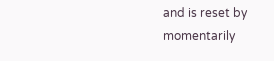and is reset by momentarily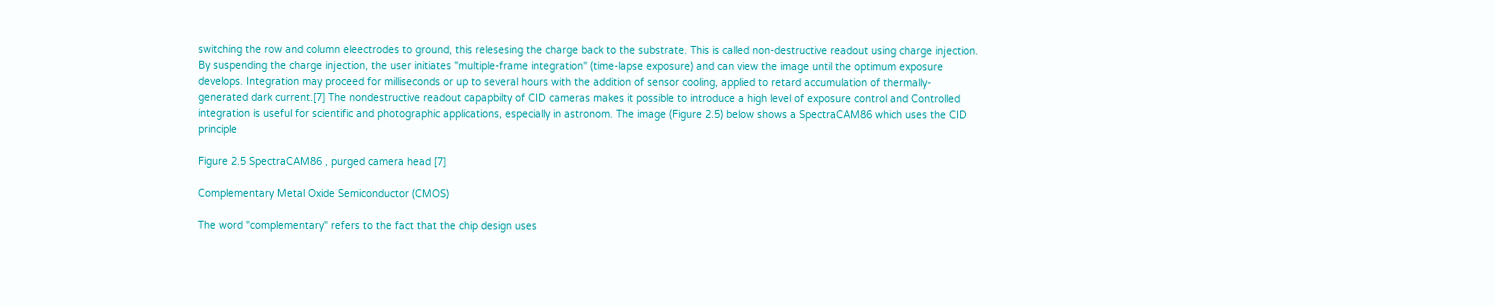switching the row and column eleectrodes to ground, this relesesing the charge back to the substrate. This is called non-destructive readout using charge injection. By suspending the charge injection, the user initiates "multiple-frame integration" (time-lapse exposure) and can view the image until the optimum exposure develops. Integration may proceed for milliseconds or up to several hours with the addition of sensor cooling, applied to retard accumulation of thermally-generated dark current.[7] The nondestructive readout capapbilty of CID cameras makes it possible to introduce a high level of exposure control and Controlled integration is useful for scientific and photographic applications, especially in astronom. The image (Figure 2.5) below shows a SpectraCAM86 which uses the CID principle

Figure 2.5 SpectraCAM86 , purged camera head [7]

Complementary Metal Oxide Semiconductor (CMOS)

The word "complementary" refers to the fact that the chip design uses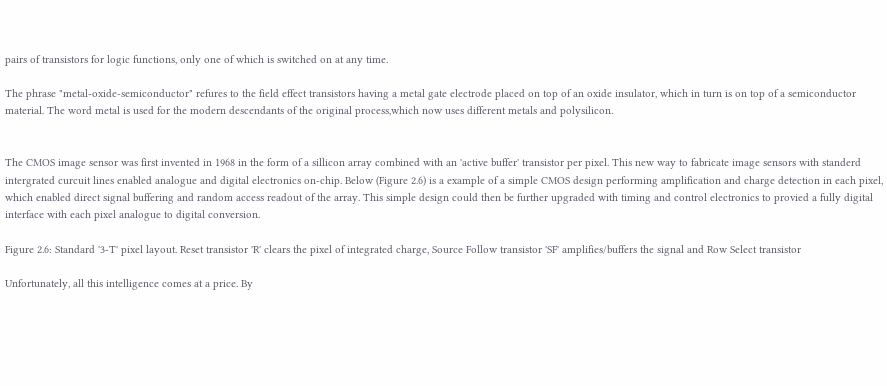pairs of transistors for logic functions, only one of which is switched on at any time.

The phrase "metal-oxide-semiconductor" refures to the field effect transistors having a metal gate electrode placed on top of an oxide insulator, which in turn is on top of a semiconductor material. The word metal is used for the modern descendants of the original process,which now uses different metals and polysilicon.


The CMOS image sensor was first invented in 1968 in the form of a sillicon array combined with an 'active buffer' transistor per pixel. This new way to fabricate image sensors with standerd intergrated curcuit lines enabled analogue and digital electronics on-chip. Below (Figure 2.6) is a example of a simple CMOS design performing amplification and charge detection in each pixel, which enabled direct signal buffering and random access readout of the array. This simple design could then be further upgraded with timing and control electronics to provied a fully digital interface with each pixel analogue to digital conversion.

Figure 2.6: Standard '3-T' pixel layout. Reset transistor 'R' clears the pixel of integrated charge, Source Follow transistor 'SF' amplifies/buffers the signal and Row Select transistor

Unfortunately, all this intelligence comes at a price. By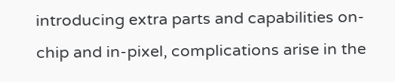introducing extra parts and capabilities on-chip and in-pixel, complications arise in the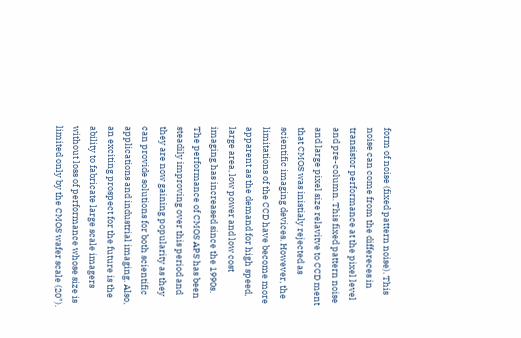form of noise (fixed pattern noise). This noise can come from the differeces in transistor performance at the pixel level and pre-column. This fixed pattern noise and large pixel size relavitve to CCD ment that CMOS was inistialy rejected as scientific imaging devices. However, the limitations of the CCD have become more apparent as the demand for high speed, large area, low power and low cost imaging has increased since the 1990s. The performance of CMOS APS has been steadily improving over this period and they are now gaining popularity as they can provide solutions for both scientific applications and industrial imaging. Also, an exciting prospect for the future is the ability to fabricate large scale imagers without loss of performance whose size is limited only by the CMOS wafer scale (20").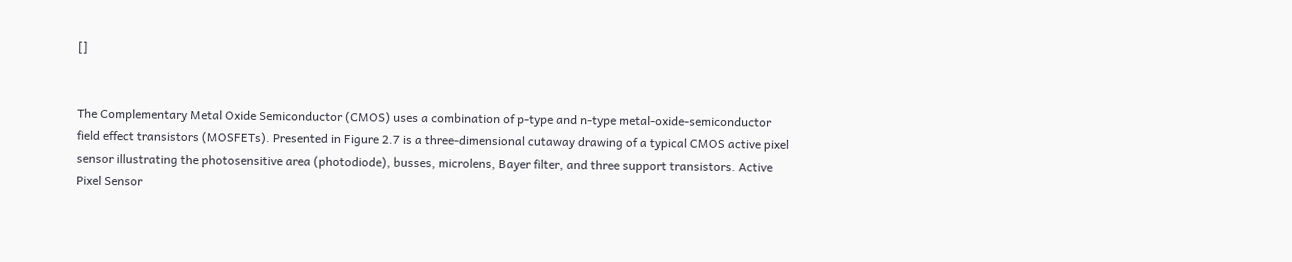[]


The Complementary Metal Oxide Semiconductor (CMOS) uses a combination of p-type and n-type metal-oxide-semiconductor field effect transistors (MOSFETs). Presented in Figure 2.7 is a three-dimensional cutaway drawing of a typical CMOS active pixel sensor illustrating the photosensitive area (photodiode), busses, microlens, Bayer filter, and three support transistors. Active Pixel Sensor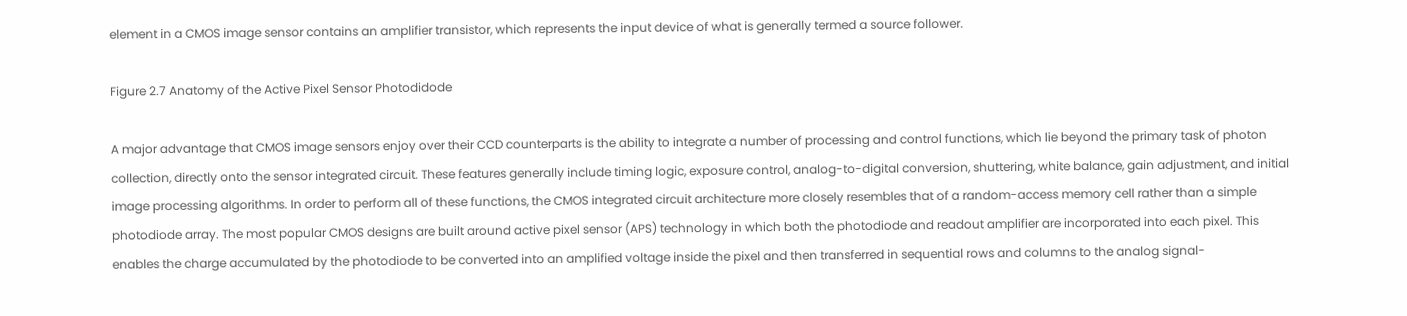element in a CMOS image sensor contains an amplifier transistor, which represents the input device of what is generally termed a source follower.

Figure 2.7 Anatomy of the Active Pixel Sensor Photodidode

A major advantage that CMOS image sensors enjoy over their CCD counterparts is the ability to integrate a number of processing and control functions, which lie beyond the primary task of photon collection, directly onto the sensor integrated circuit. These features generally include timing logic, exposure control, analog-to-digital conversion, shuttering, white balance, gain adjustment, and initial image processing algorithms. In order to perform all of these functions, the CMOS integrated circuit architecture more closely resembles that of a random-access memory cell rather than a simple photodiode array. The most popular CMOS designs are built around active pixel sensor (APS) technology in which both the photodiode and readout amplifier are incorporated into each pixel. This enables the charge accumulated by the photodiode to be converted into an amplified voltage inside the pixel and then transferred in sequential rows and columns to the analog signal-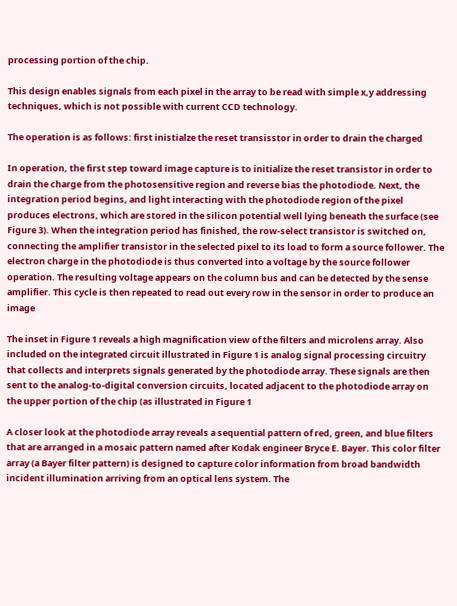processing portion of the chip.

This design enables signals from each pixel in the array to be read with simple x,y addressing techniques, which is not possible with current CCD technology.

The operation is as follows: first inistialze the reset transisstor in order to drain the charged

In operation, the first step toward image capture is to initialize the reset transistor in order to drain the charge from the photosensitive region and reverse bias the photodiode. Next, the integration period begins, and light interacting with the photodiode region of the pixel produces electrons, which are stored in the silicon potential well lying beneath the surface (see Figure 3). When the integration period has finished, the row-select transistor is switched on, connecting the amplifier transistor in the selected pixel to its load to form a source follower. The electron charge in the photodiode is thus converted into a voltage by the source follower operation. The resulting voltage appears on the column bus and can be detected by the sense amplifier. This cycle is then repeated to read out every row in the sensor in order to produce an image

The inset in Figure 1 reveals a high magnification view of the filters and microlens array. Also included on the integrated circuit illustrated in Figure 1 is analog signal processing circuitry that collects and interprets signals generated by the photodiode array. These signals are then sent to the analog-to-digital conversion circuits, located adjacent to the photodiode array on the upper portion of the chip (as illustrated in Figure 1

A closer look at the photodiode array reveals a sequential pattern of red, green, and blue filters that are arranged in a mosaic pattern named after Kodak engineer Bryce E. Bayer. This color filter array (a Bayer filter pattern) is designed to capture color information from broad bandwidth incident illumination arriving from an optical lens system. The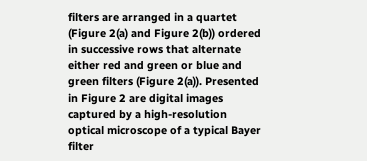filters are arranged in a quartet (Figure 2(a) and Figure 2(b)) ordered in successive rows that alternate either red and green or blue and green filters (Figure 2(a)). Presented in Figure 2 are digital images captured by a high-resolution optical microscope of a typical Bayer filter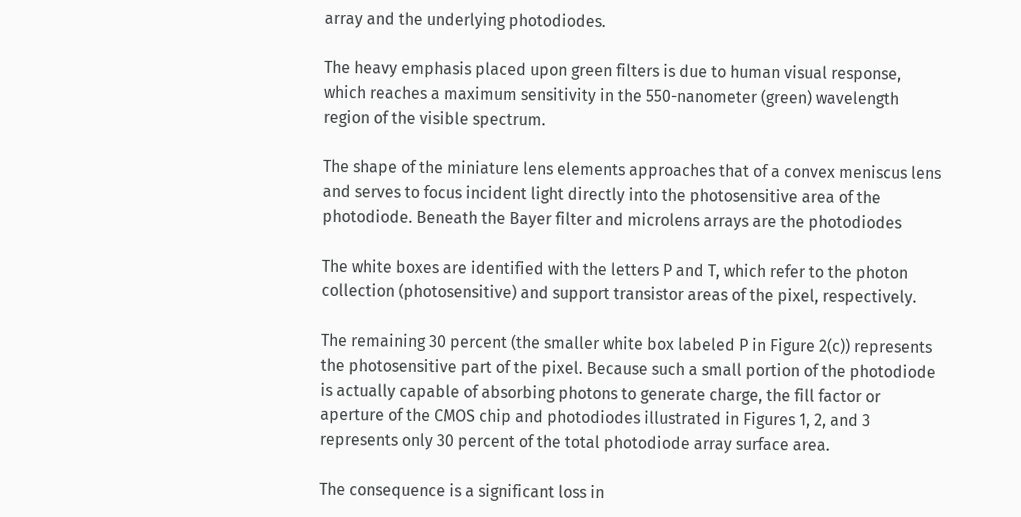array and the underlying photodiodes.

The heavy emphasis placed upon green filters is due to human visual response, which reaches a maximum sensitivity in the 550-nanometer (green) wavelength region of the visible spectrum.

The shape of the miniature lens elements approaches that of a convex meniscus lens and serves to focus incident light directly into the photosensitive area of the photodiode. Beneath the Bayer filter and microlens arrays are the photodiodes

The white boxes are identified with the letters P and T, which refer to the photon collection (photosensitive) and support transistor areas of the pixel, respectively.

The remaining 30 percent (the smaller white box labeled P in Figure 2(c)) represents the photosensitive part of the pixel. Because such a small portion of the photodiode is actually capable of absorbing photons to generate charge, the fill factor or aperture of the CMOS chip and photodiodes illustrated in Figures 1, 2, and 3 represents only 30 percent of the total photodiode array surface area.

The consequence is a significant loss in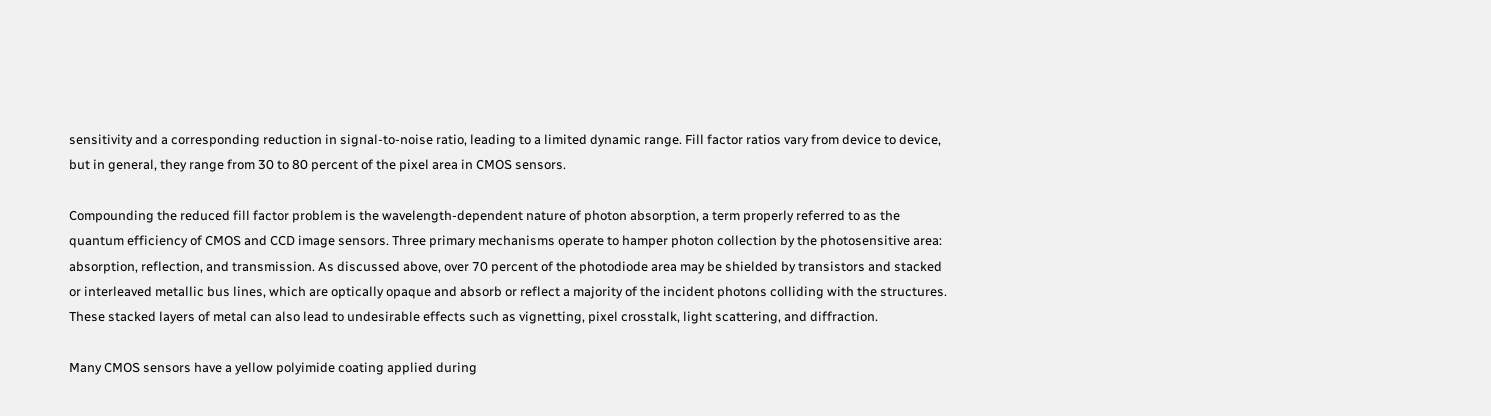sensitivity and a corresponding reduction in signal-to-noise ratio, leading to a limited dynamic range. Fill factor ratios vary from device to device, but in general, they range from 30 to 80 percent of the pixel area in CMOS sensors.

Compounding the reduced fill factor problem is the wavelength-dependent nature of photon absorption, a term properly referred to as the quantum efficiency of CMOS and CCD image sensors. Three primary mechanisms operate to hamper photon collection by the photosensitive area: absorption, reflection, and transmission. As discussed above, over 70 percent of the photodiode area may be shielded by transistors and stacked or interleaved metallic bus lines, which are optically opaque and absorb or reflect a majority of the incident photons colliding with the structures. These stacked layers of metal can also lead to undesirable effects such as vignetting, pixel crosstalk, light scattering, and diffraction.

Many CMOS sensors have a yellow polyimide coating applied during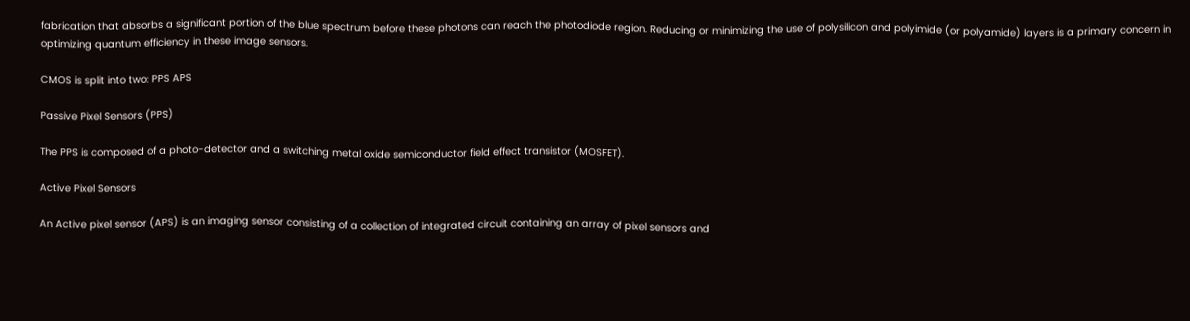fabrication that absorbs a significant portion of the blue spectrum before these photons can reach the photodiode region. Reducing or minimizing the use of polysilicon and polyimide (or polyamide) layers is a primary concern in optimizing quantum efficiency in these image sensors.

CMOS is split into two: PPS APS

Passive Pixel Sensors (PPS)

The PPS is composed of a photo-detector and a switching metal oxide semiconductor field effect transistor (MOSFET).

Active Pixel Sensors

An Active pixel sensor (APS) is an imaging sensor consisting of a collection of integrated circuit containing an array of pixel sensors and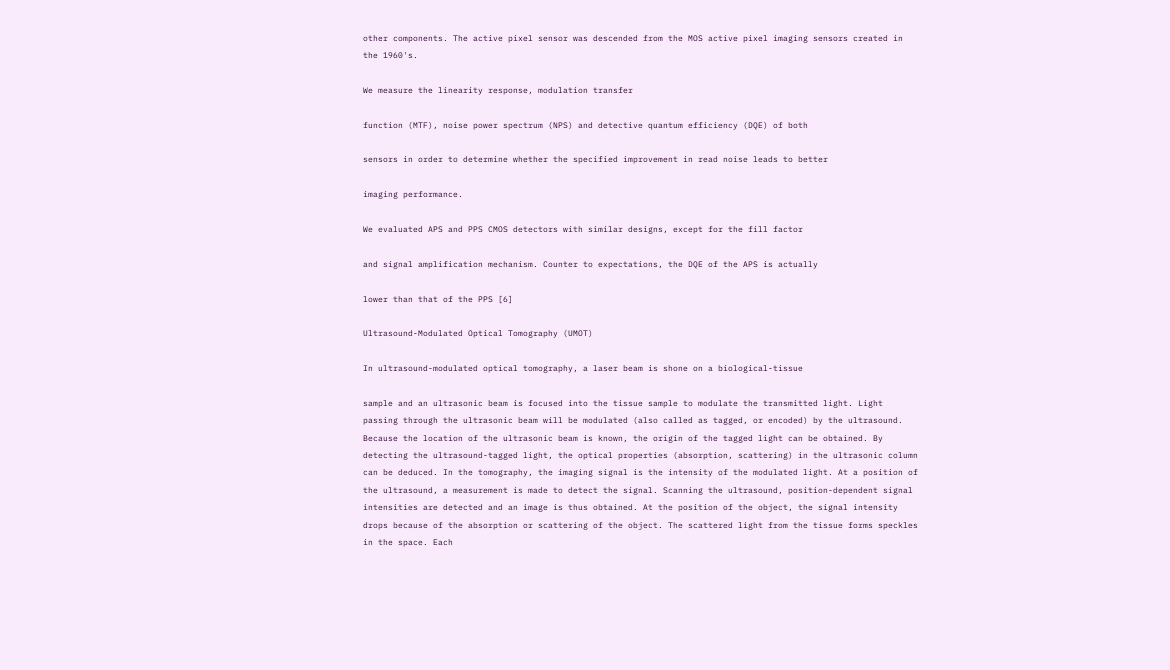other components. The active pixel sensor was descended from the MOS active pixel imaging sensors created in the 1960's.

We measure the linearity response, modulation transfer

function (MTF), noise power spectrum (NPS) and detective quantum efficiency (DQE) of both

sensors in order to determine whether the specified improvement in read noise leads to better

imaging performance.

We evaluated APS and PPS CMOS detectors with similar designs, except for the fill factor

and signal amplification mechanism. Counter to expectations, the DQE of the APS is actually

lower than that of the PPS [6]

Ultrasound-Modulated Optical Tomography (UMOT)

In ultrasound-modulated optical tomography, a laser beam is shone on a biological-tissue

sample and an ultrasonic beam is focused into the tissue sample to modulate the transmitted light. Light passing through the ultrasonic beam will be modulated (also called as tagged, or encoded) by the ultrasound. Because the location of the ultrasonic beam is known, the origin of the tagged light can be obtained. By detecting the ultrasound-tagged light, the optical properties (absorption, scattering) in the ultrasonic column can be deduced. In the tomography, the imaging signal is the intensity of the modulated light. At a position of the ultrasound, a measurement is made to detect the signal. Scanning the ultrasound, position-dependent signal intensities are detected and an image is thus obtained. At the position of the object, the signal intensity drops because of the absorption or scattering of the object. The scattered light from the tissue forms speckles in the space. Each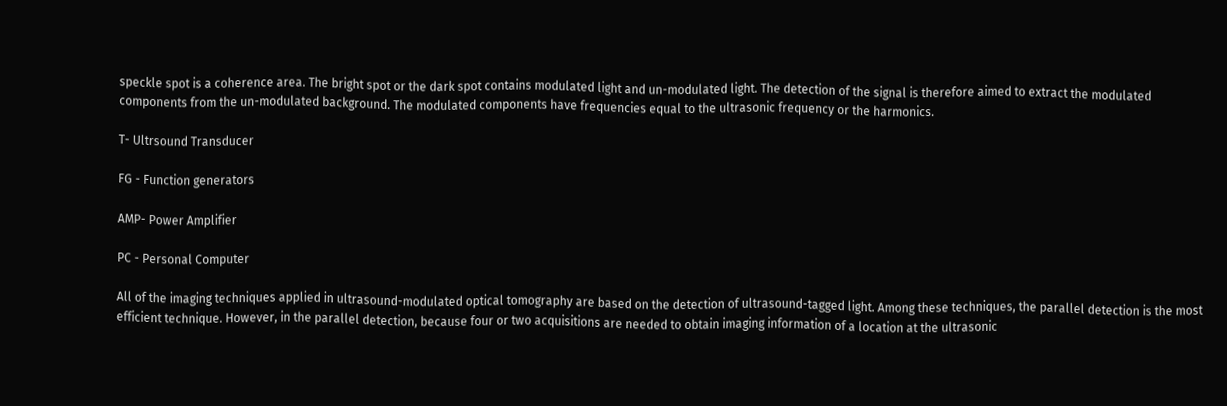speckle spot is a coherence area. The bright spot or the dark spot contains modulated light and un-modulated light. The detection of the signal is therefore aimed to extract the modulated components from the un-modulated background. The modulated components have frequencies equal to the ultrasonic frequency or the harmonics.

T- Ultrsound Transducer

FG - Function generators

AMP- Power Amplifier

PC - Personal Computer

All of the imaging techniques applied in ultrasound-modulated optical tomography are based on the detection of ultrasound-tagged light. Among these techniques, the parallel detection is the most efficient technique. However, in the parallel detection, because four or two acquisitions are needed to obtain imaging information of a location at the ultrasonic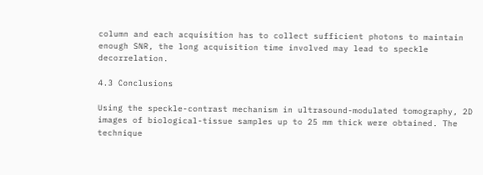column and each acquisition has to collect sufficient photons to maintain enough SNR, the long acquisition time involved may lead to speckle decorrelation.

4.3 Conclusions

Using the speckle-contrast mechanism in ultrasound-modulated tomography, 2D images of biological-tissue samples up to 25 mm thick were obtained. The technique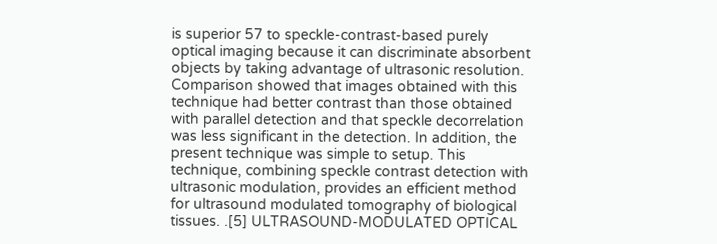is superior 57 to speckle-contrast-based purely optical imaging because it can discriminate absorbent objects by taking advantage of ultrasonic resolution. Comparison showed that images obtained with this technique had better contrast than those obtained with parallel detection and that speckle decorrelation was less significant in the detection. In addition, the present technique was simple to setup. This technique, combining speckle contrast detection with ultrasonic modulation, provides an efficient method for ultrasound modulated tomography of biological tissues. .[5] ULTRASOUND-MODULATED OPTICAL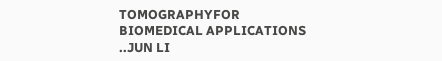TOMOGRAPHYFOR BIOMEDICAL APPLICATIONS ..JUN LI